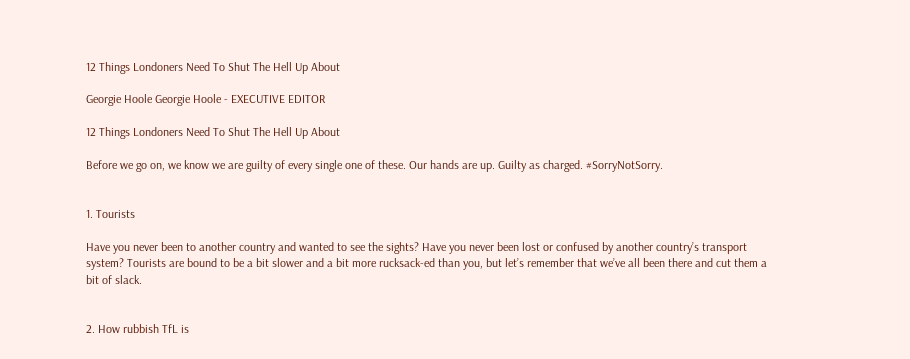12 Things Londoners Need To Shut The Hell Up About

Georgie Hoole Georgie Hoole - EXECUTIVE EDITOR

12 Things Londoners Need To Shut The Hell Up About

Before we go on, we know we are guilty of every single one of these. Our hands are up. Guilty as charged. #SorryNotSorry.


1. Tourists

Have you never been to another country and wanted to see the sights? Have you never been lost or confused by another country’s transport system? Tourists are bound to be a bit slower and a bit more rucksack-ed than you, but let’s remember that we’ve all been there and cut them a bit of slack.


2. How rubbish TfL is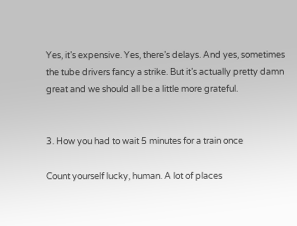Yes, it’s expensive. Yes, there’s delays. And yes, sometimes the tube drivers fancy a strike. But it’s actually pretty damn great and we should all be a little more grateful.


3. How you had to wait 5 minutes for a train once

Count yourself lucky, human. A lot of places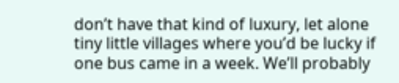don’t have that kind of luxury, let alone tiny little villages where you’d be lucky if one bus came in a week. We’ll probably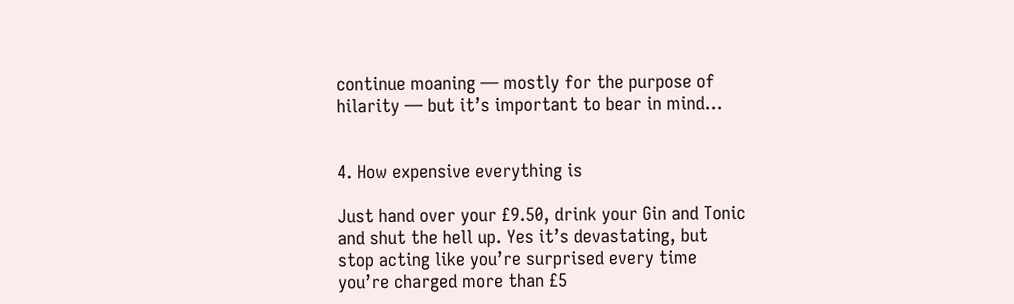continue moaning — mostly for the purpose of hilarity — but it’s important to bear in mind…


4. How expensive everything is

Just hand over your £9.50, drink your Gin and Tonic and shut the hell up. Yes it’s devastating, but stop acting like you’re surprised every time you’re charged more than £5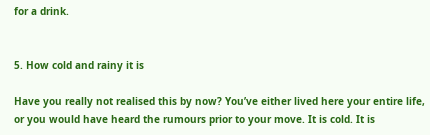for a drink.


5. How cold and rainy it is

Have you really not realised this by now? You’ve either lived here your entire life, or you would have heard the rumours prior to your move. It is cold. It is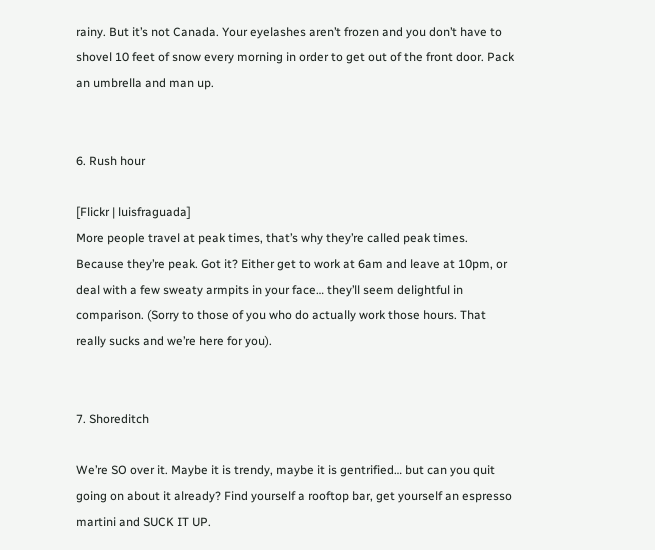rainy. But it’s not Canada. Your eyelashes aren’t frozen and you don’t have to shovel 10 feet of snow every morning in order to get out of the front door. Pack an umbrella and man up.


6. Rush hour

[Flickr | luisfraguada]
More people travel at peak times, that’s why they’re called peak times. Because they’re peak. Got it? Either get to work at 6am and leave at 10pm, or deal with a few sweaty armpits in your face… they’ll seem delightful in comparison. (Sorry to those of you who do actually work those hours. That really sucks and we’re here for you).


7. Shoreditch

We’re SO over it. Maybe it is trendy, maybe it is gentrified… but can you quit going on about it already? Find yourself a rooftop bar, get yourself an espresso martini and SUCK IT UP.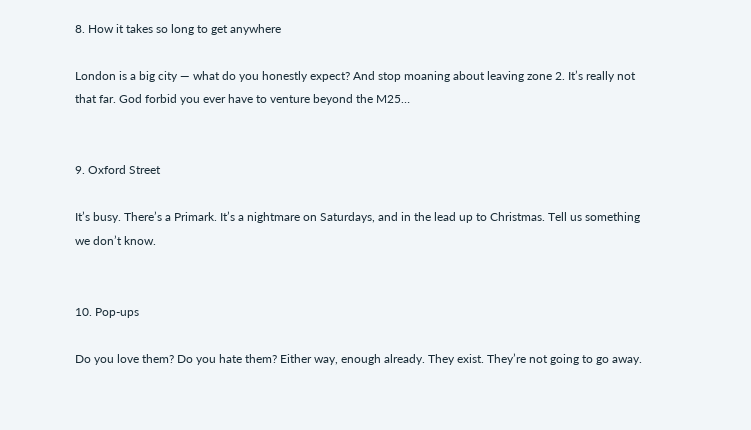8. How it takes so long to get anywhere

London is a big city — what do you honestly expect? And stop moaning about leaving zone 2. It’s really not that far. God forbid you ever have to venture beyond the M25…


9. Oxford Street

It’s busy. There’s a Primark. It’s a nightmare on Saturdays, and in the lead up to Christmas. Tell us something we don’t know.


10. Pop-ups

Do you love them? Do you hate them? Either way, enough already. They exist. They’re not going to go away.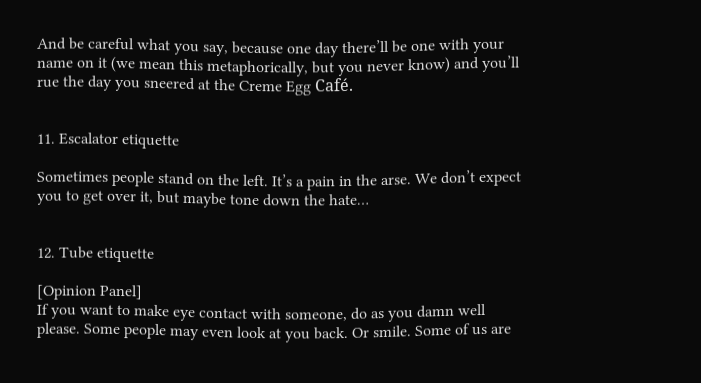And be careful what you say, because one day there’ll be one with your name on it (we mean this metaphorically, but you never know) and you’ll rue the day you sneered at the Creme Egg Café.


11. Escalator etiquette

Sometimes people stand on the left. It’s a pain in the arse. We don’t expect you to get over it, but maybe tone down the hate…


12. Tube etiquette

[Opinion Panel]
If you want to make eye contact with someone, do as you damn well please. Some people may even look at you back. Or smile. Some of us are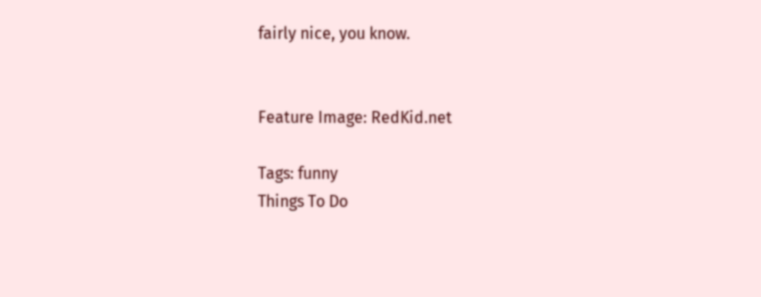fairly nice, you know.


Feature Image: RedKid.net

Tags: funny
Things To Do